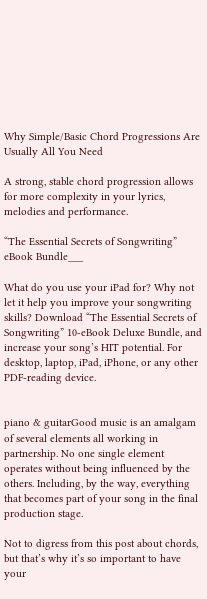Why Simple/Basic Chord Progressions Are Usually All You Need

A strong, stable chord progression allows for more complexity in your lyrics, melodies and performance.

“The Essential Secrets of Songwriting” eBook Bundle___

What do you use your iPad for? Why not let it help you improve your songwriting skills? Download “The Essential Secrets of Songwriting” 10-eBook Deluxe Bundle, and increase your song’s HIT potential. For desktop, laptop, iPad, iPhone, or any other PDF-reading device.


piano & guitarGood music is an amalgam of several elements all working in partnership. No one single element operates without being influenced by the others. Including, by the way, everything that becomes part of your song in the final production stage.

Not to digress from this post about chords, but that’s why it’s so important to have your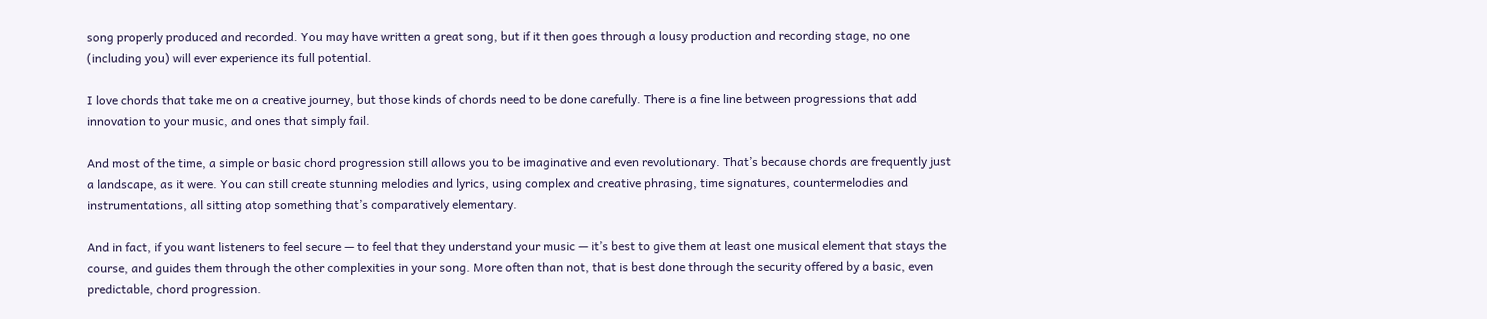song properly produced and recorded. You may have written a great song, but if it then goes through a lousy production and recording stage, no one (including you) will ever experience its full potential.

I love chords that take me on a creative journey, but those kinds of chords need to be done carefully. There is a fine line between progressions that add innovation to your music, and ones that simply fail.

And most of the time, a simple or basic chord progression still allows you to be imaginative and even revolutionary. That’s because chords are frequently just a landscape, as it were. You can still create stunning melodies and lyrics, using complex and creative phrasing, time signatures, countermelodies and instrumentations, all sitting atop something that’s comparatively elementary.

And in fact, if you want listeners to feel secure — to feel that they understand your music — it’s best to give them at least one musical element that stays the course, and guides them through the other complexities in your song. More often than not, that is best done through the security offered by a basic, even predictable, chord progression.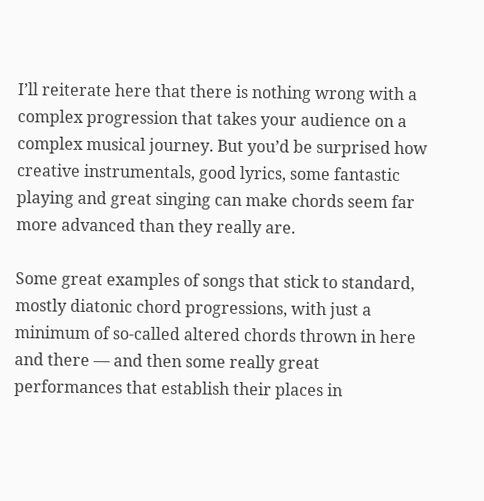I’ll reiterate here that there is nothing wrong with a complex progression that takes your audience on a complex musical journey. But you’d be surprised how creative instrumentals, good lyrics, some fantastic playing and great singing can make chords seem far more advanced than they really are.

Some great examples of songs that stick to standard, mostly diatonic chord progressions, with just a minimum of so-called altered chords thrown in here and there — and then some really great performances that establish their places in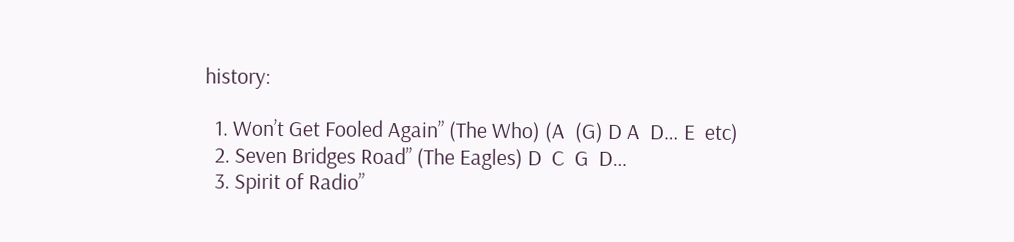history:

  1. Won’t Get Fooled Again” (The Who) (A  (G) D A  D… E  etc)
  2. Seven Bridges Road” (The Eagles) D  C  G  D…
  3. Spirit of Radio”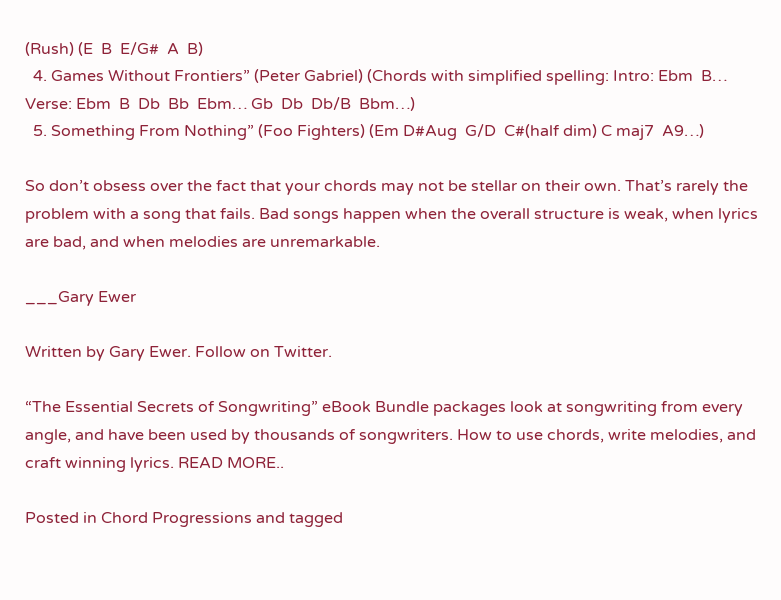(Rush) (E  B  E/G#  A  B)
  4. Games Without Frontiers” (Peter Gabriel) (Chords with simplified spelling: Intro: Ebm  B… Verse: Ebm  B  Db  Bb  Ebm… Gb  Db  Db/B  Bbm…)
  5. Something From Nothing” (Foo Fighters) (Em D#Aug  G/D  C#(half dim) C maj7  A9…)

So don’t obsess over the fact that your chords may not be stellar on their own. That’s rarely the problem with a song that fails. Bad songs happen when the overall structure is weak, when lyrics are bad, and when melodies are unremarkable.

___Gary Ewer

Written by Gary Ewer. Follow on Twitter.

“The Essential Secrets of Songwriting” eBook Bundle packages look at songwriting from every angle, and have been used by thousands of songwriters. How to use chords, write melodies, and craft winning lyrics. READ MORE..

Posted in Chord Progressions and tagged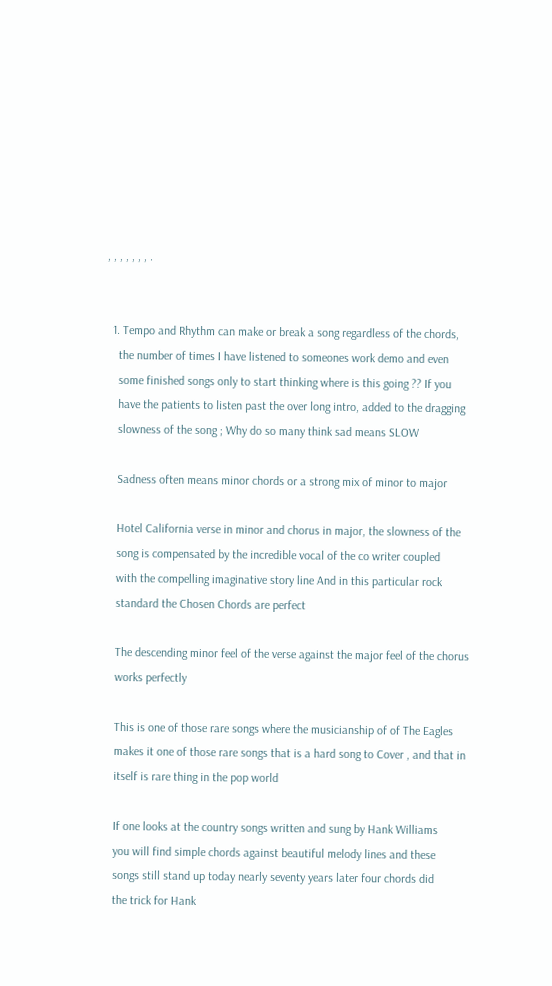, , , , , , , .


  1. Tempo and Rhythm can make or break a song regardless of the chords,
    the number of times I have listened to someones work demo and even
    some finished songs only to start thinking where is this going ?? If you
    have the patients to listen past the over long intro, added to the dragging
    slowness of the song ; Why do so many think sad means SLOW

    Sadness often means minor chords or a strong mix of minor to major

    Hotel California verse in minor and chorus in major, the slowness of the
    song is compensated by the incredible vocal of the co writer coupled
    with the compelling imaginative story line And in this particular rock
    standard the Chosen Chords are perfect

    The descending minor feel of the verse against the major feel of the chorus
    works perfectly

    This is one of those rare songs where the musicianship of of The Eagles
    makes it one of those rare songs that is a hard song to Cover , and that in
    itself is rare thing in the pop world

    If one looks at the country songs written and sung by Hank Williams
    you will find simple chords against beautiful melody lines and these
    songs still stand up today nearly seventy years later four chords did
    the trick for Hank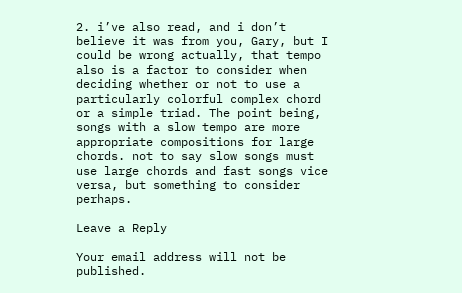2. i’ve also read, and i don’t believe it was from you, Gary, but I could be wrong actually, that tempo also is a factor to consider when deciding whether or not to use a particularly colorful complex chord or a simple triad. The point being, songs with a slow tempo are more appropriate compositions for large chords. not to say slow songs must use large chords and fast songs vice versa, but something to consider perhaps.

Leave a Reply

Your email address will not be published.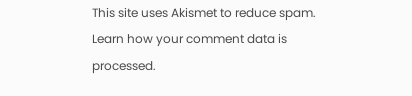This site uses Akismet to reduce spam. Learn how your comment data is processed.